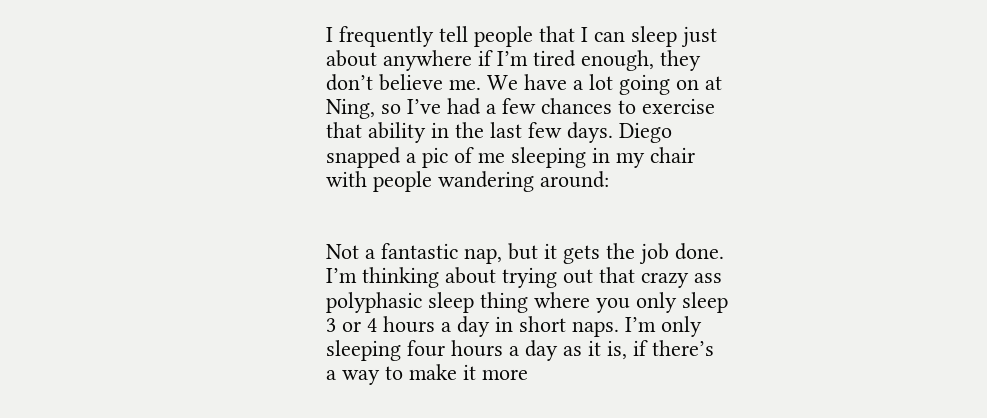I frequently tell people that I can sleep just about anywhere if I’m tired enough, they don’t believe me. We have a lot going on at Ning, so I’ve had a few chances to exercise that ability in the last few days. Diego snapped a pic of me sleeping in my chair with people wandering around:


Not a fantastic nap, but it gets the job done. I’m thinking about trying out that crazy ass polyphasic sleep thing where you only sleep 3 or 4 hours a day in short naps. I’m only sleeping four hours a day as it is, if there’s a way to make it more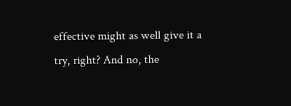effective might as well give it a try, right? And no, the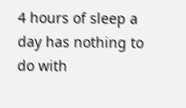4 hours of sleep a day has nothing to do with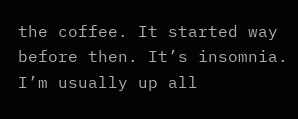the coffee. It started way before then. It’s insomnia. I’m usually up all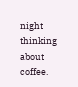night thinking about coffee.